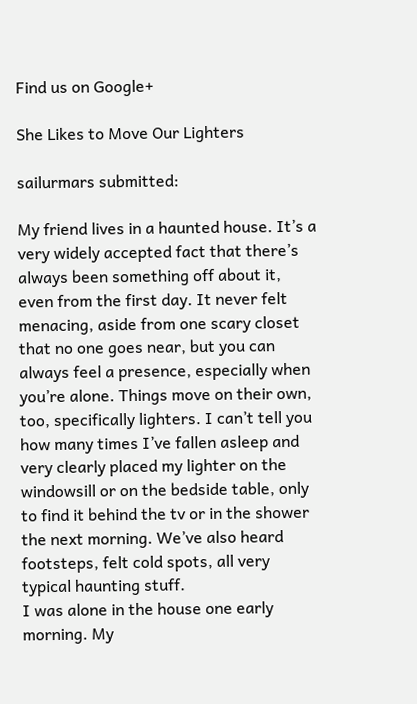Find us on Google+

She Likes to Move Our Lighters

sailurmars submitted:

My friend lives in a haunted house. It’s a very widely accepted fact that there’s always been something off about it, even from the first day. It never felt menacing, aside from one scary closet that no one goes near, but you can always feel a presence, especially when you’re alone. Things move on their own, too, specifically lighters. I can’t tell you how many times I’ve fallen asleep and very clearly placed my lighter on the windowsill or on the bedside table, only to find it behind the tv or in the shower the next morning. We’ve also heard footsteps, felt cold spots, all very typical haunting stuff.
I was alone in the house one early morning. My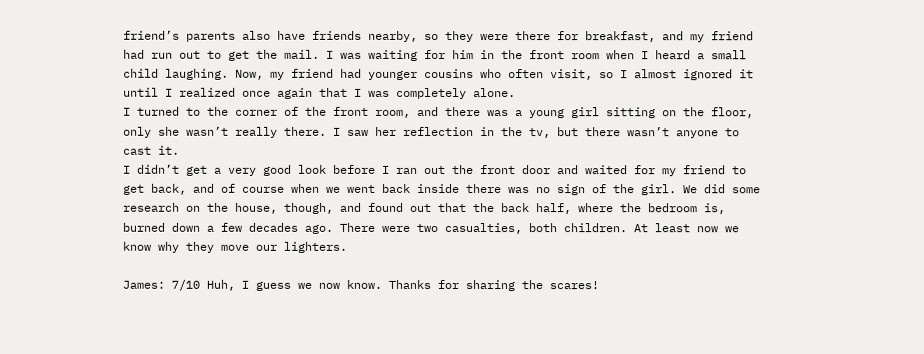friend’s parents also have friends nearby, so they were there for breakfast, and my friend had run out to get the mail. I was waiting for him in the front room when I heard a small child laughing. Now, my friend had younger cousins who often visit, so I almost ignored it until I realized once again that I was completely alone.
I turned to the corner of the front room, and there was a young girl sitting on the floor, only she wasn’t really there. I saw her reflection in the tv, but there wasn’t anyone to cast it.
I didn’t get a very good look before I ran out the front door and waited for my friend to get back, and of course when we went back inside there was no sign of the girl. We did some research on the house, though, and found out that the back half, where the bedroom is, burned down a few decades ago. There were two casualties, both children. At least now we know why they move our lighters.

James: 7/10 Huh, I guess we now know. Thanks for sharing the scares!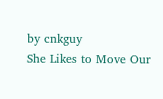by cnkguy
She Likes to Move Our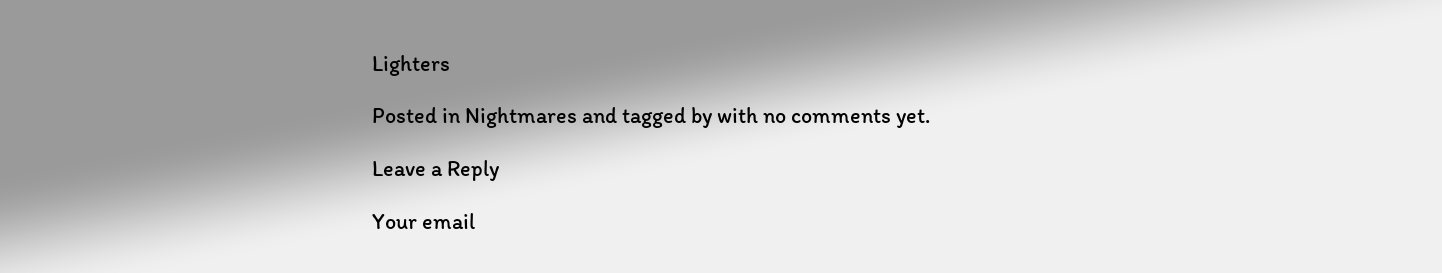Lighters

Posted in Nightmares and tagged by with no comments yet.

Leave a Reply

Your email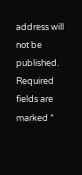address will not be published. Required fields are marked *